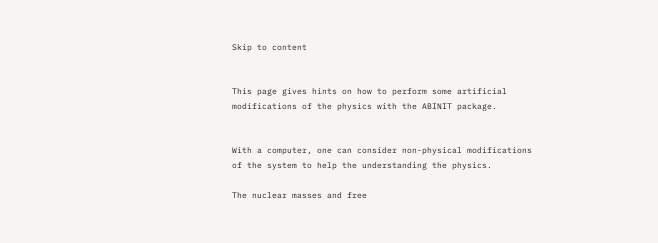Skip to content


This page gives hints on how to perform some artificial modifications of the physics with the ABINIT package.


With a computer, one can consider non-physical modifications of the system to help the understanding the physics.

The nuclear masses and free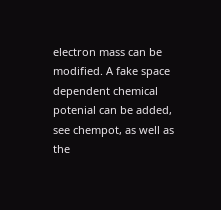electron mass can be modified. A fake space dependent chemical potenial can be added, see chempot, as well as the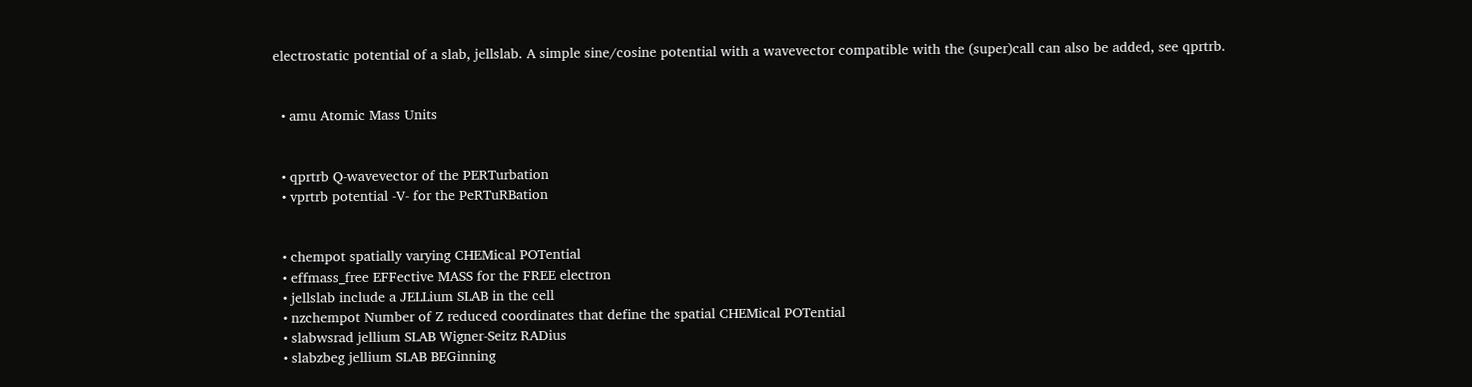electrostatic potential of a slab, jellslab. A simple sine/cosine potential with a wavevector compatible with the (super)call can also be added, see qprtrb.


  • amu Atomic Mass Units


  • qprtrb Q-wavevector of the PERTurbation
  • vprtrb potential -V- for the PeRTuRBation


  • chempot spatially varying CHEMical POTential
  • effmass_free EFFective MASS for the FREE electron
  • jellslab include a JELLium SLAB in the cell
  • nzchempot Number of Z reduced coordinates that define the spatial CHEMical POTential
  • slabwsrad jellium SLAB Wigner-Seitz RADius
  • slabzbeg jellium SLAB BEGinning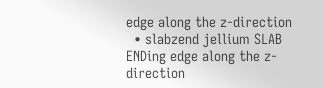edge along the z-direction
  • slabzend jellium SLAB ENDing edge along the z-direction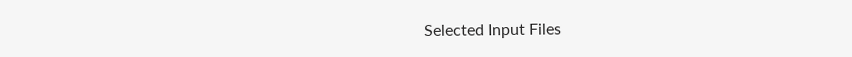Selected Input Files